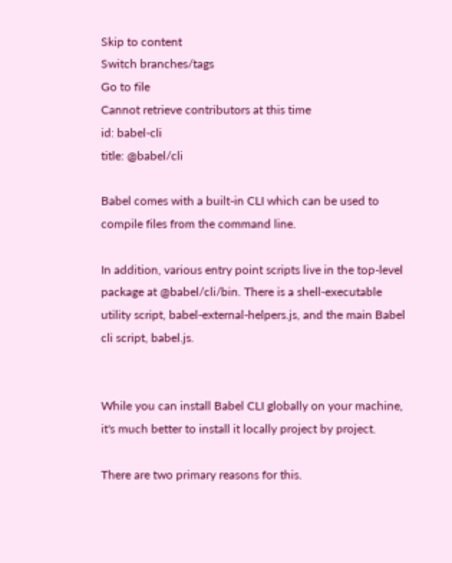Skip to content
Switch branches/tags
Go to file
Cannot retrieve contributors at this time
id: babel-cli
title: @babel/cli

Babel comes with a built-in CLI which can be used to compile files from the command line.

In addition, various entry point scripts live in the top-level package at @babel/cli/bin. There is a shell-executable utility script, babel-external-helpers.js, and the main Babel cli script, babel.js.


While you can install Babel CLI globally on your machine, it's much better to install it locally project by project.

There are two primary reasons for this.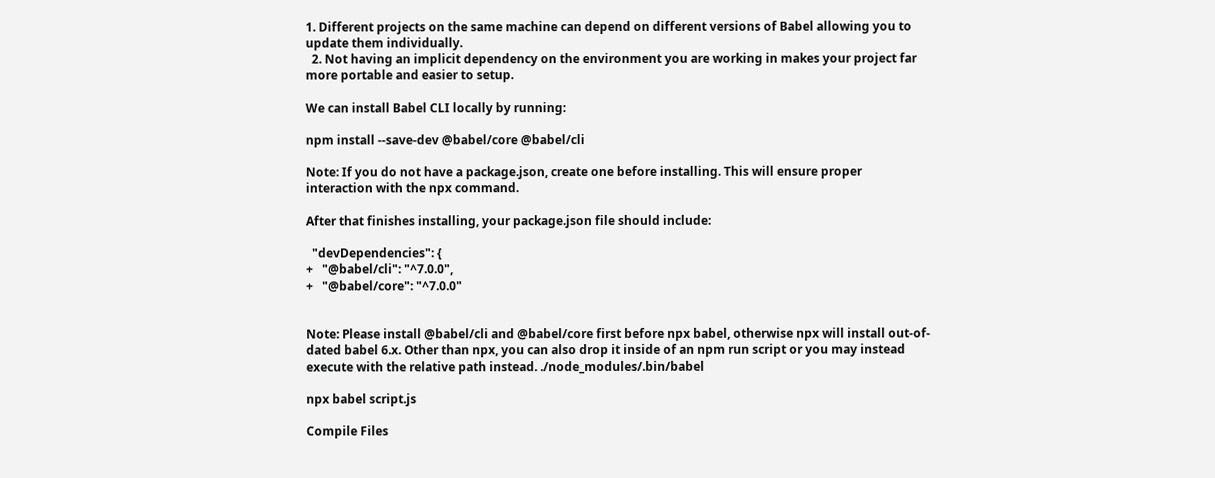1. Different projects on the same machine can depend on different versions of Babel allowing you to update them individually.
  2. Not having an implicit dependency on the environment you are working in makes your project far more portable and easier to setup.

We can install Babel CLI locally by running:

npm install --save-dev @babel/core @babel/cli

Note: If you do not have a package.json, create one before installing. This will ensure proper interaction with the npx command.

After that finishes installing, your package.json file should include:

  "devDependencies": {
+   "@babel/cli": "^7.0.0",
+   "@babel/core": "^7.0.0"


Note: Please install @babel/cli and @babel/core first before npx babel, otherwise npx will install out-of-dated babel 6.x. Other than npx, you can also drop it inside of an npm run script or you may instead execute with the relative path instead. ./node_modules/.bin/babel

npx babel script.js

Compile Files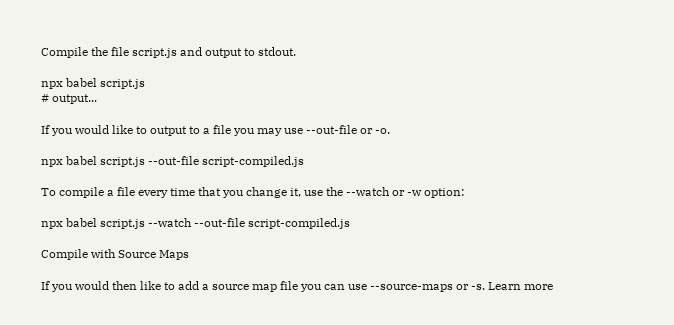Compile the file script.js and output to stdout.

npx babel script.js
# output...

If you would like to output to a file you may use --out-file or -o.

npx babel script.js --out-file script-compiled.js

To compile a file every time that you change it, use the --watch or -w option:

npx babel script.js --watch --out-file script-compiled.js

Compile with Source Maps

If you would then like to add a source map file you can use --source-maps or -s. Learn more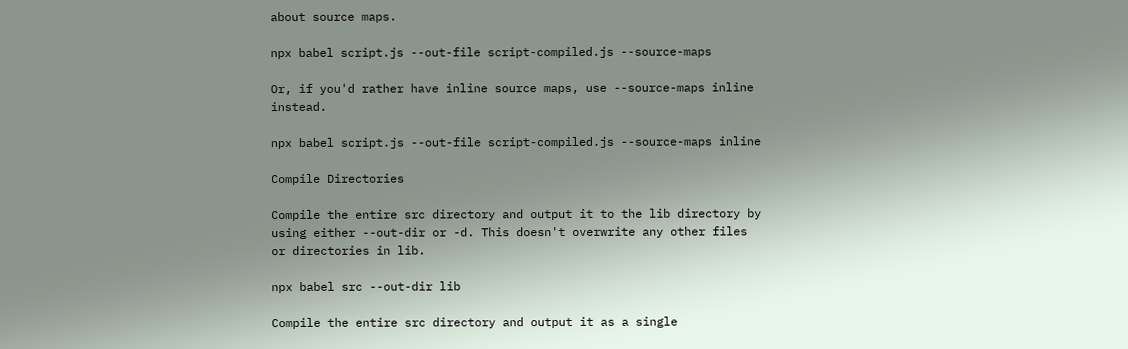about source maps.

npx babel script.js --out-file script-compiled.js --source-maps

Or, if you'd rather have inline source maps, use --source-maps inline instead.

npx babel script.js --out-file script-compiled.js --source-maps inline

Compile Directories

Compile the entire src directory and output it to the lib directory by using either --out-dir or -d. This doesn't overwrite any other files or directories in lib.

npx babel src --out-dir lib

Compile the entire src directory and output it as a single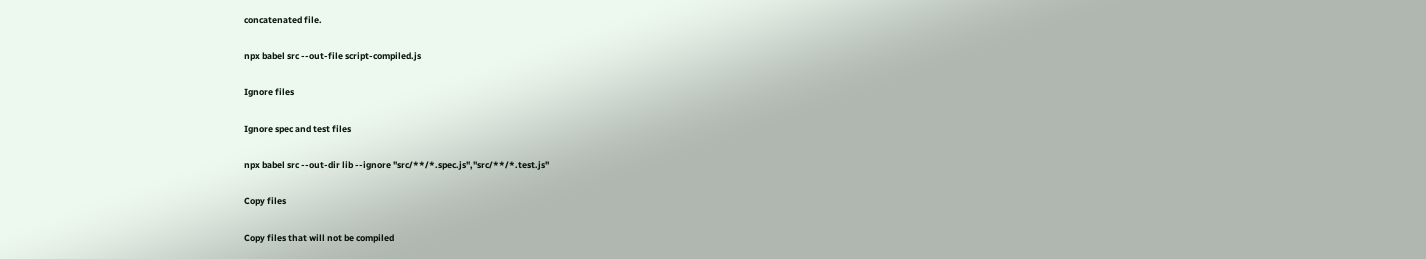concatenated file.

npx babel src --out-file script-compiled.js

Ignore files

Ignore spec and test files

npx babel src --out-dir lib --ignore "src/**/*.spec.js","src/**/*.test.js"

Copy files

Copy files that will not be compiled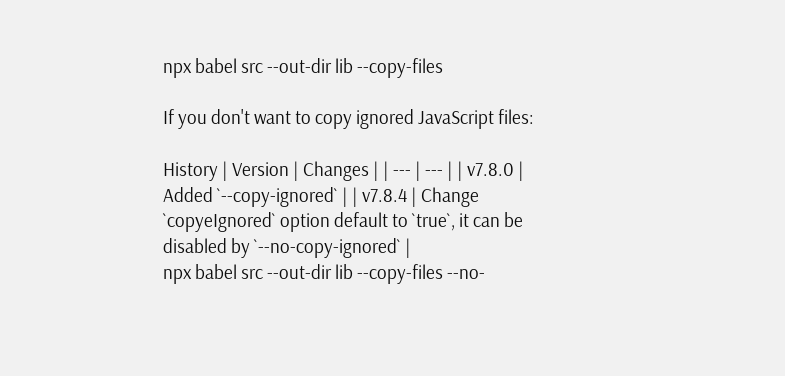npx babel src --out-dir lib --copy-files

If you don't want to copy ignored JavaScript files:

History | Version | Changes | | --- | --- | | v7.8.0 | Added `--copy-ignored` | | v7.8.4 | Change `copyeIgnored` option default to `true`, it can be disabled by `--no-copy-ignored` |
npx babel src --out-dir lib --copy-files --no-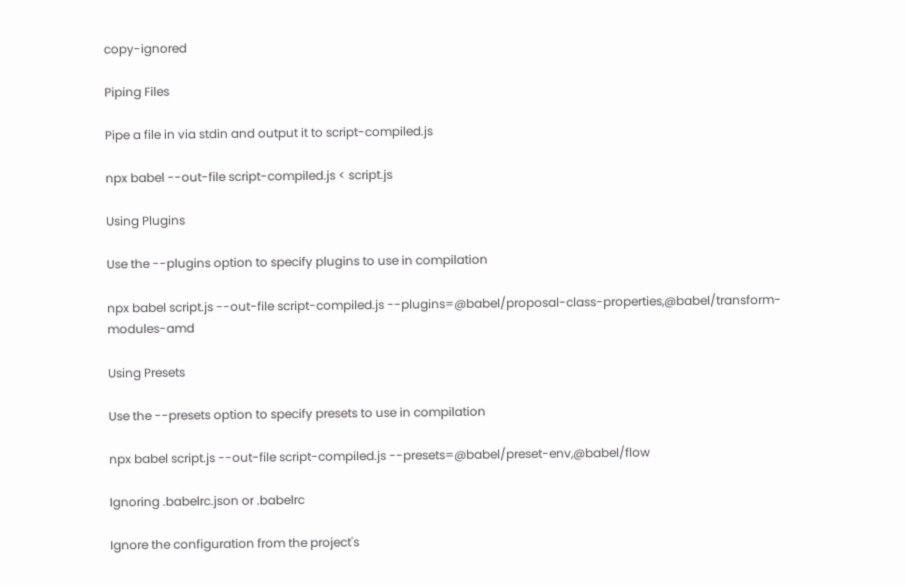copy-ignored

Piping Files

Pipe a file in via stdin and output it to script-compiled.js

npx babel --out-file script-compiled.js < script.js

Using Plugins

Use the --plugins option to specify plugins to use in compilation

npx babel script.js --out-file script-compiled.js --plugins=@babel/proposal-class-properties,@babel/transform-modules-amd

Using Presets

Use the --presets option to specify presets to use in compilation

npx babel script.js --out-file script-compiled.js --presets=@babel/preset-env,@babel/flow

Ignoring .babelrc.json or .babelrc

Ignore the configuration from the project's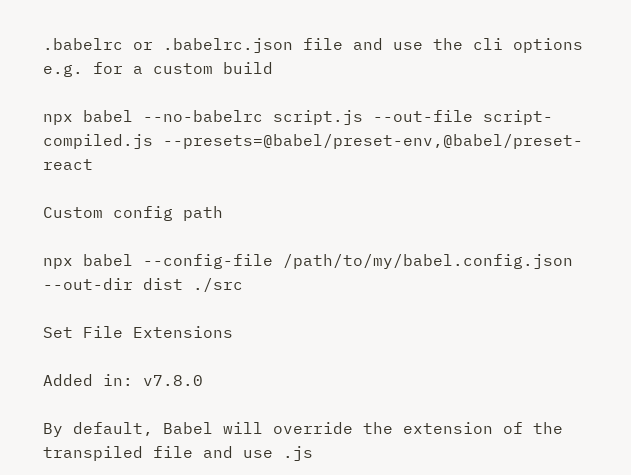.babelrc or .babelrc.json file and use the cli options e.g. for a custom build

npx babel --no-babelrc script.js --out-file script-compiled.js --presets=@babel/preset-env,@babel/preset-react

Custom config path

npx babel --config-file /path/to/my/babel.config.json --out-dir dist ./src

Set File Extensions

Added in: v7.8.0

By default, Babel will override the extension of the transpiled file and use .js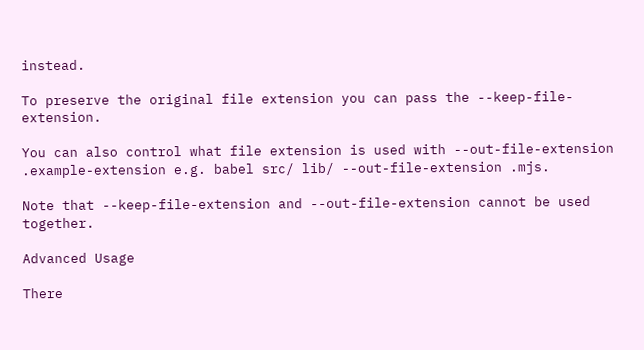instead.

To preserve the original file extension you can pass the --keep-file-extension.

You can also control what file extension is used with --out-file-extension .example-extension e.g. babel src/ lib/ --out-file-extension .mjs.

Note that --keep-file-extension and --out-file-extension cannot be used together.

Advanced Usage

There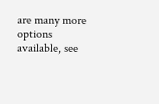are many more options available, see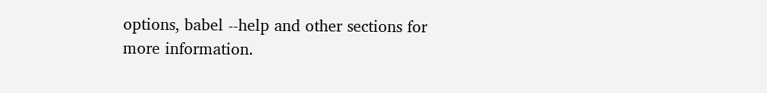options, babel --help and other sections for more information.